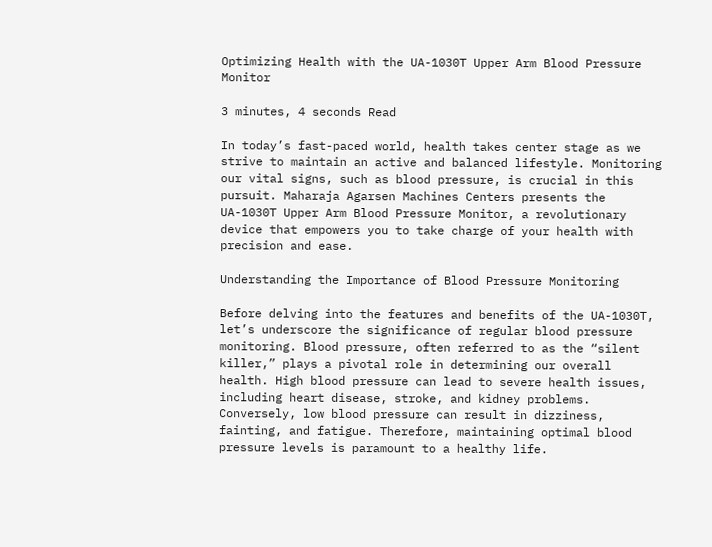Optimizing Health with the UA-1030T Upper Arm Blood Pressure Monitor

3 minutes, 4 seconds Read

In today’s fast-paced world, health takes center stage as we strive to maintain an active and balanced lifestyle. Monitoring our vital signs, such as blood pressure, is crucial in this pursuit. Maharaja Agarsen Machines Centers presents the UA-1030T Upper Arm Blood Pressure Monitor, a revolutionary device that empowers you to take charge of your health with precision and ease.

Understanding the Importance of Blood Pressure Monitoring

Before delving into the features and benefits of the UA-1030T, let’s underscore the significance of regular blood pressure monitoring. Blood pressure, often referred to as the “silent killer,” plays a pivotal role in determining our overall health. High blood pressure can lead to severe health issues, including heart disease, stroke, and kidney problems. Conversely, low blood pressure can result in dizziness, fainting, and fatigue. Therefore, maintaining optimal blood pressure levels is paramount to a healthy life.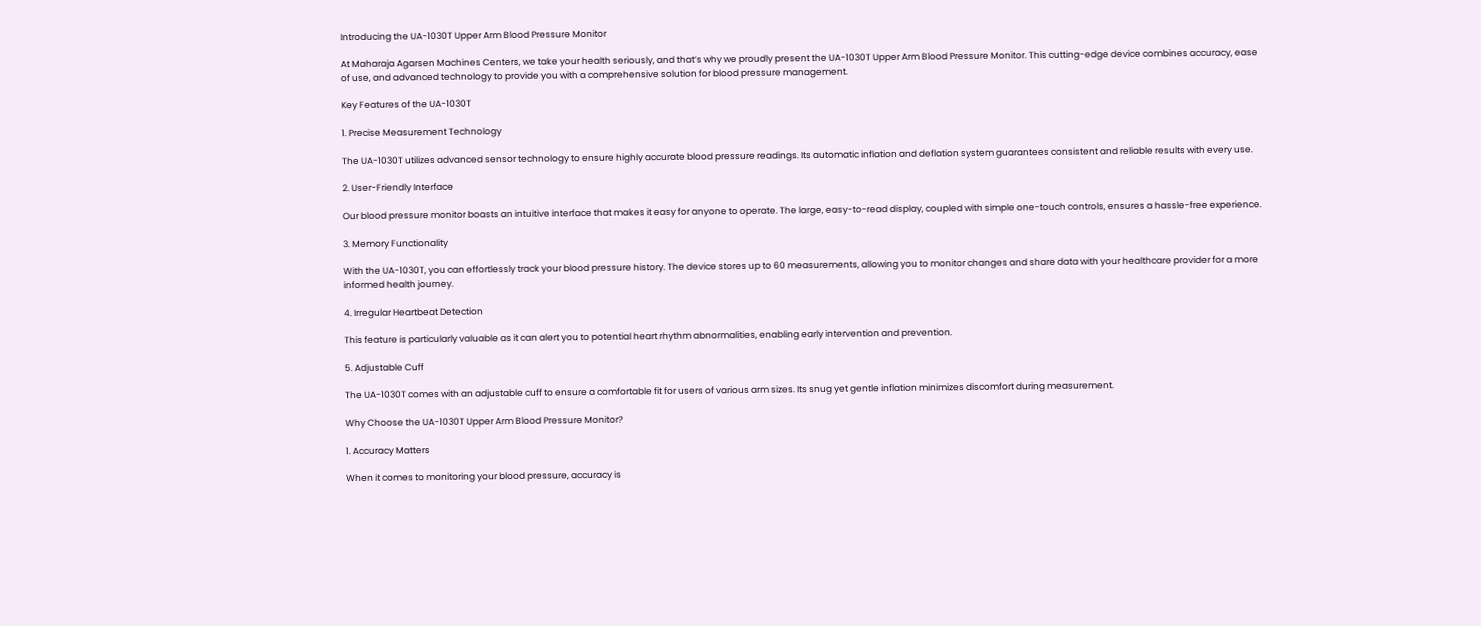Introducing the UA-1030T Upper Arm Blood Pressure Monitor

At Maharaja Agarsen Machines Centers, we take your health seriously, and that’s why we proudly present the UA-1030T Upper Arm Blood Pressure Monitor. This cutting-edge device combines accuracy, ease of use, and advanced technology to provide you with a comprehensive solution for blood pressure management.

Key Features of the UA-1030T

1. Precise Measurement Technology

The UA-1030T utilizes advanced sensor technology to ensure highly accurate blood pressure readings. Its automatic inflation and deflation system guarantees consistent and reliable results with every use.

2. User-Friendly Interface

Our blood pressure monitor boasts an intuitive interface that makes it easy for anyone to operate. The large, easy-to-read display, coupled with simple one-touch controls, ensures a hassle-free experience.

3. Memory Functionality

With the UA-1030T, you can effortlessly track your blood pressure history. The device stores up to 60 measurements, allowing you to monitor changes and share data with your healthcare provider for a more informed health journey.

4. Irregular Heartbeat Detection

This feature is particularly valuable as it can alert you to potential heart rhythm abnormalities, enabling early intervention and prevention.

5. Adjustable Cuff

The UA-1030T comes with an adjustable cuff to ensure a comfortable fit for users of various arm sizes. Its snug yet gentle inflation minimizes discomfort during measurement.

Why Choose the UA-1030T Upper Arm Blood Pressure Monitor?

1. Accuracy Matters

When it comes to monitoring your blood pressure, accuracy is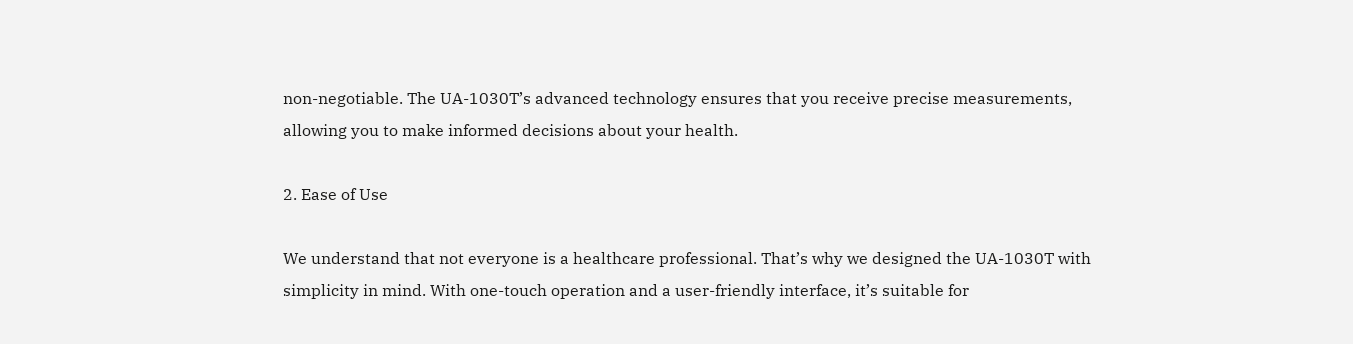non-negotiable. The UA-1030T’s advanced technology ensures that you receive precise measurements, allowing you to make informed decisions about your health.

2. Ease of Use

We understand that not everyone is a healthcare professional. That’s why we designed the UA-1030T with simplicity in mind. With one-touch operation and a user-friendly interface, it’s suitable for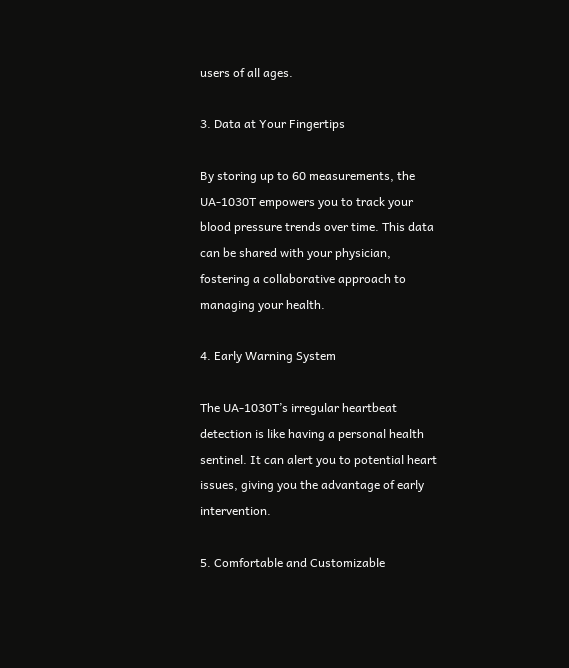users of all ages.

3. Data at Your Fingertips

By storing up to 60 measurements, the UA-1030T empowers you to track your blood pressure trends over time. This data can be shared with your physician, fostering a collaborative approach to managing your health.

4. Early Warning System

The UA-1030T’s irregular heartbeat detection is like having a personal health sentinel. It can alert you to potential heart issues, giving you the advantage of early intervention.

5. Comfortable and Customizable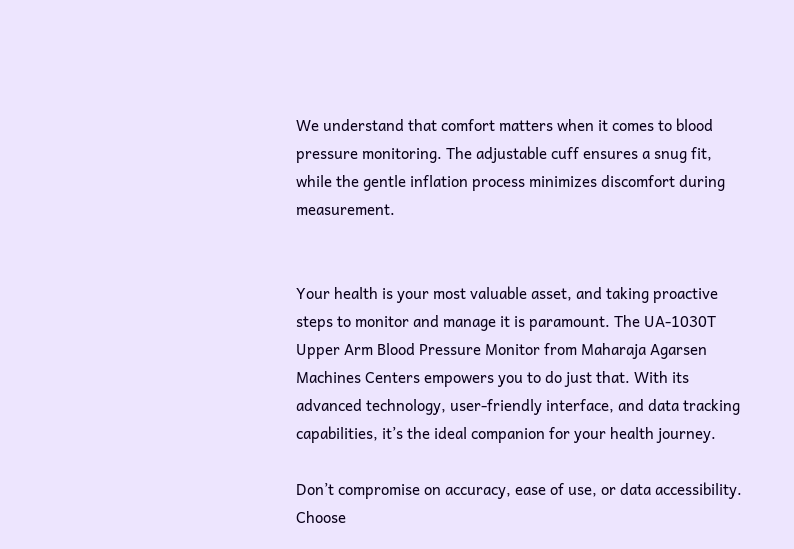We understand that comfort matters when it comes to blood pressure monitoring. The adjustable cuff ensures a snug fit, while the gentle inflation process minimizes discomfort during measurement.


Your health is your most valuable asset, and taking proactive steps to monitor and manage it is paramount. The UA-1030T Upper Arm Blood Pressure Monitor from Maharaja Agarsen Machines Centers empowers you to do just that. With its advanced technology, user-friendly interface, and data tracking capabilities, it’s the ideal companion for your health journey.

Don’t compromise on accuracy, ease of use, or data accessibility. Choose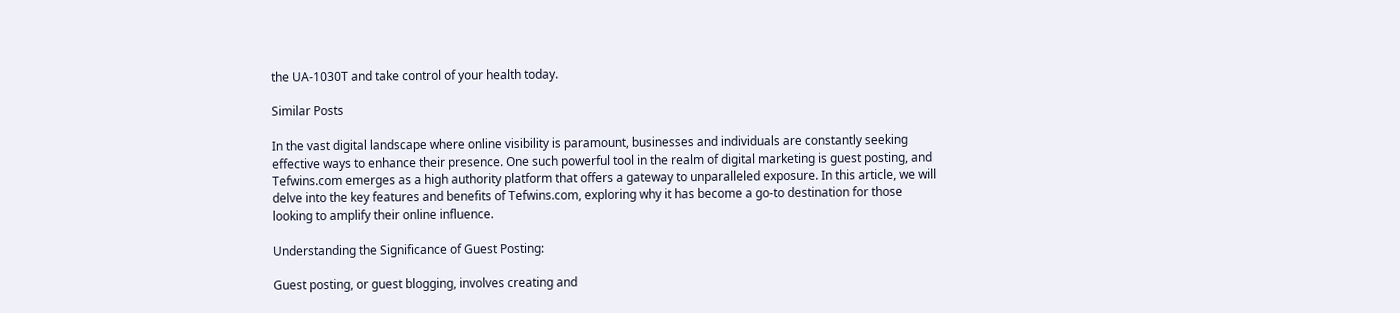the UA-1030T and take control of your health today.

Similar Posts

In the vast digital landscape where online visibility is paramount, businesses and individuals are constantly seeking effective ways to enhance their presence. One such powerful tool in the realm of digital marketing is guest posting, and Tefwins.com emerges as a high authority platform that offers a gateway to unparalleled exposure. In this article, we will delve into the key features and benefits of Tefwins.com, exploring why it has become a go-to destination for those looking to amplify their online influence.

Understanding the Significance of Guest Posting:

Guest posting, or guest blogging, involves creating and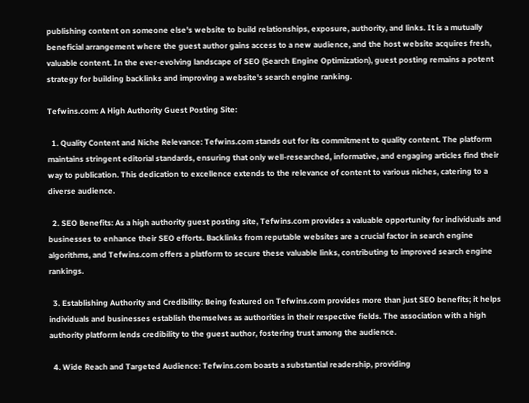publishing content on someone else's website to build relationships, exposure, authority, and links. It is a mutually beneficial arrangement where the guest author gains access to a new audience, and the host website acquires fresh, valuable content. In the ever-evolving landscape of SEO (Search Engine Optimization), guest posting remains a potent strategy for building backlinks and improving a website's search engine ranking.

Tefwins.com: A High Authority Guest Posting Site:

  1. Quality Content and Niche Relevance: Tefwins.com stands out for its commitment to quality content. The platform maintains stringent editorial standards, ensuring that only well-researched, informative, and engaging articles find their way to publication. This dedication to excellence extends to the relevance of content to various niches, catering to a diverse audience.

  2. SEO Benefits: As a high authority guest posting site, Tefwins.com provides a valuable opportunity for individuals and businesses to enhance their SEO efforts. Backlinks from reputable websites are a crucial factor in search engine algorithms, and Tefwins.com offers a platform to secure these valuable links, contributing to improved search engine rankings.

  3. Establishing Authority and Credibility: Being featured on Tefwins.com provides more than just SEO benefits; it helps individuals and businesses establish themselves as authorities in their respective fields. The association with a high authority platform lends credibility to the guest author, fostering trust among the audience.

  4. Wide Reach and Targeted Audience: Tefwins.com boasts a substantial readership, providing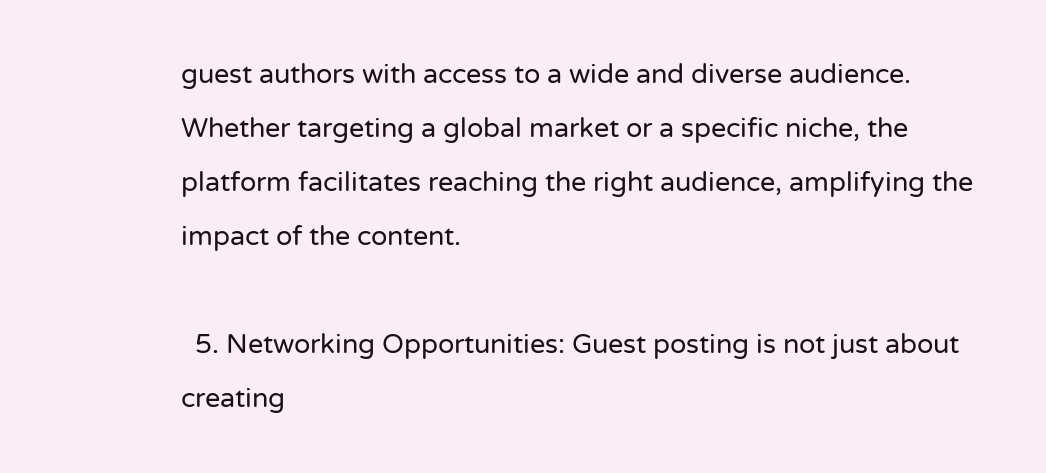guest authors with access to a wide and diverse audience. Whether targeting a global market or a specific niche, the platform facilitates reaching the right audience, amplifying the impact of the content.

  5. Networking Opportunities: Guest posting is not just about creating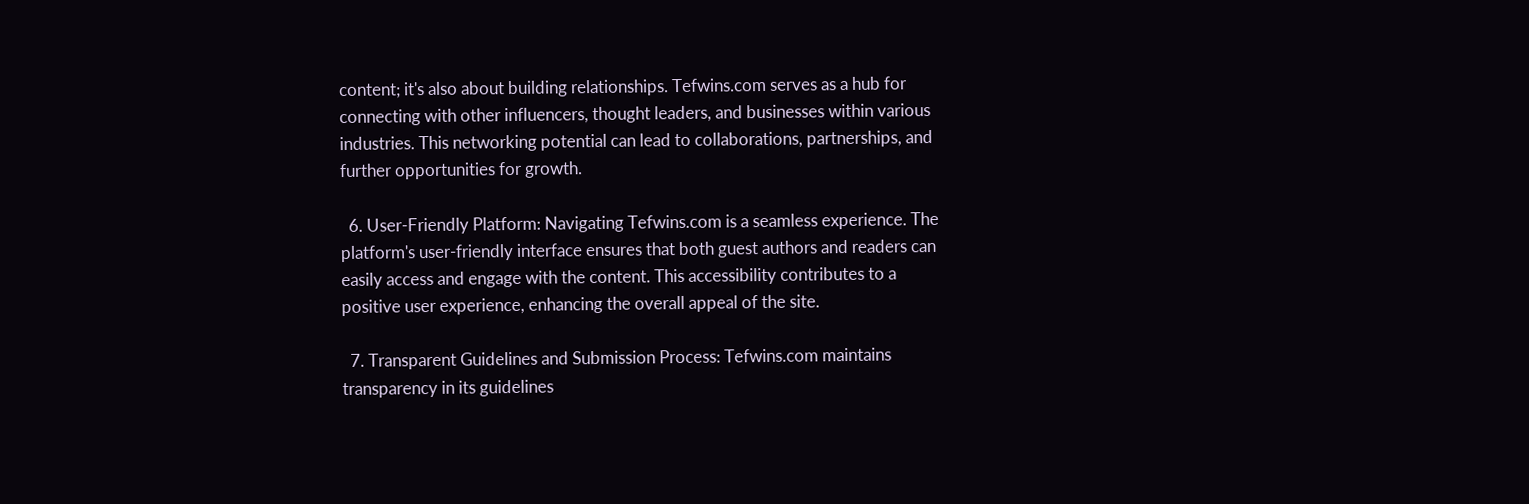content; it's also about building relationships. Tefwins.com serves as a hub for connecting with other influencers, thought leaders, and businesses within various industries. This networking potential can lead to collaborations, partnerships, and further opportunities for growth.

  6. User-Friendly Platform: Navigating Tefwins.com is a seamless experience. The platform's user-friendly interface ensures that both guest authors and readers can easily access and engage with the content. This accessibility contributes to a positive user experience, enhancing the overall appeal of the site.

  7. Transparent Guidelines and Submission Process: Tefwins.com maintains transparency in its guidelines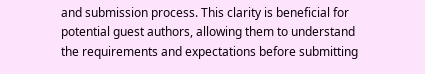and submission process. This clarity is beneficial for potential guest authors, allowing them to understand the requirements and expectations before submitting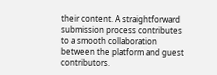their content. A straightforward submission process contributes to a smooth collaboration between the platform and guest contributors.